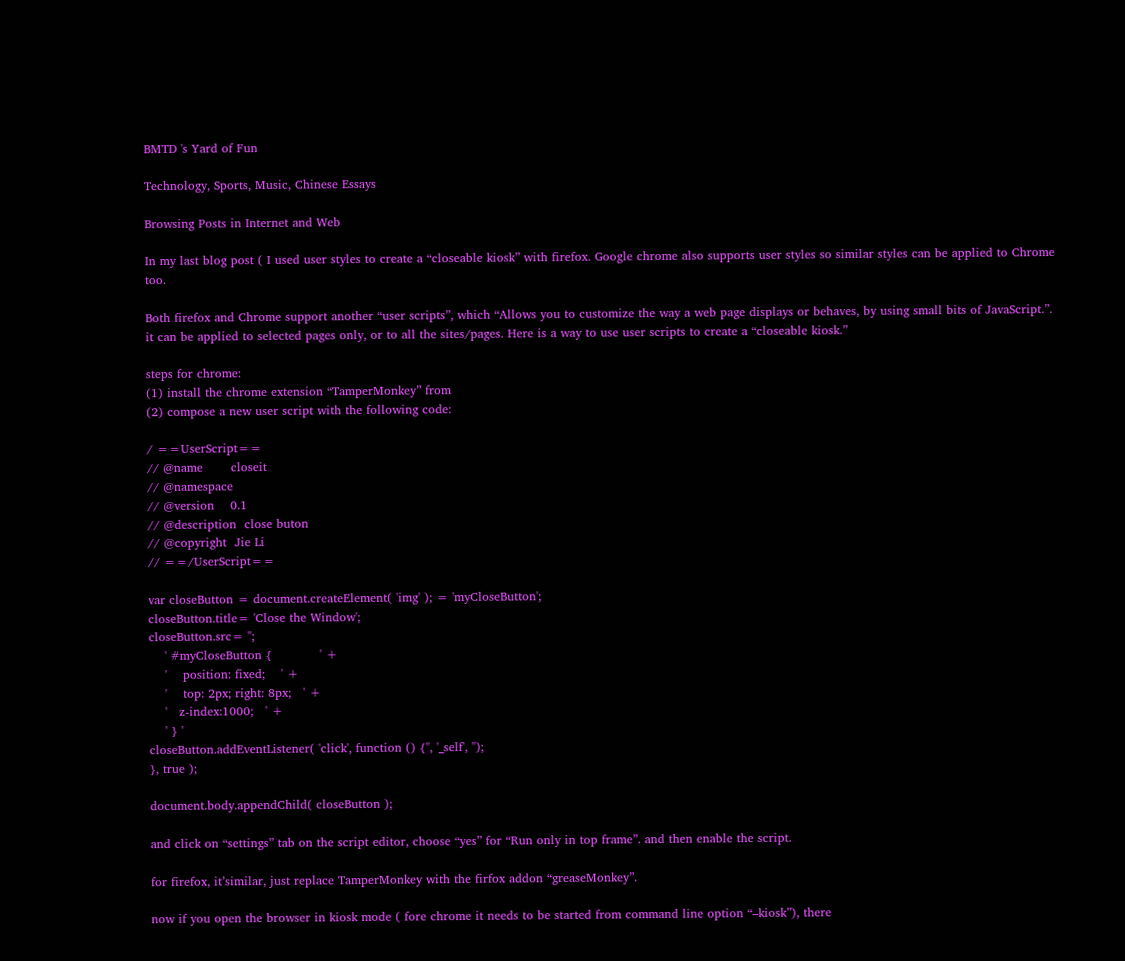BMTD 's Yard of Fun

Technology, Sports, Music, Chinese Essays

Browsing Posts in Internet and Web

In my last blog post ( I used user styles to create a “closeable kiosk” with firefox. Google chrome also supports user styles so similar styles can be applied to Chrome too.

Both firefox and Chrome support another “user scripts”, which “Allows you to customize the way a web page displays or behaves, by using small bits of JavaScript.”. it can be applied to selected pages only, or to all the sites/pages. Here is a way to use user scripts to create a “closeable kiosk.”

steps for chrome:
(1) install the chrome extension “TamperMonkey” from
(2) compose a new user script with the following code:

/ ==UserScript==
// @name       closeit
// @namespace
// @version    0.1
// @description  close buton
// @copyright  Jie Li
// ==/UserScript==

var closeButton = document.createElement( 'img' ); = 'myCloseButton';
closeButton.title= 'Close the Window';
closeButton.src= '';
    ' #myCloseButton {            ' +
    '    position: fixed;    ' +
    '    top: 2px; right: 8px;   ' +
    '   z-index:1000;   ' +
    ' } '
closeButton.addEventListener( 'click', function () {'', '_self', '');
}, true );

document.body.appendChild( closeButton );

and click on “settings” tab on the script editor, choose “yes” for “Run only in top frame”. and then enable the script.

for firefox, it’similar, just replace TamperMonkey with the firfox addon “greaseMonkey”.

now if you open the browser in kiosk mode ( fore chrome it needs to be started from command line option “–kiosk”), there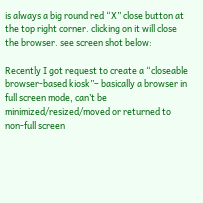is always a big round red “X” close button at the top right corner. clicking on it will close the browser. see screen shot below:

Recently I got request to create a “closeable browser-based kiosk”– basically a browser in full screen mode, can’t be minimized/resized/moved or returned to non-full screen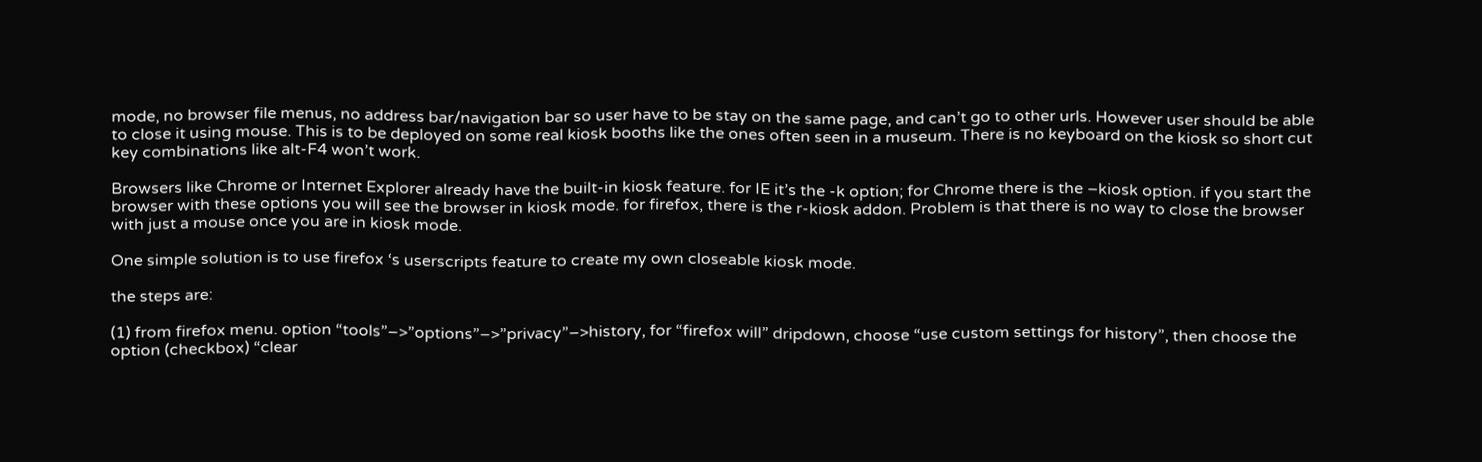mode, no browser file menus, no address bar/navigation bar so user have to be stay on the same page, and can’t go to other urls. However user should be able to close it using mouse. This is to be deployed on some real kiosk booths like the ones often seen in a museum. There is no keyboard on the kiosk so short cut key combinations like alt-F4 won’t work.

Browsers like Chrome or Internet Explorer already have the built-in kiosk feature. for IE it’s the -k option; for Chrome there is the –kiosk option. if you start the browser with these options you will see the browser in kiosk mode. for firefox, there is the r-kiosk addon. Problem is that there is no way to close the browser with just a mouse once you are in kiosk mode.

One simple solution is to use firefox ‘s userscripts feature to create my own closeable kiosk mode.

the steps are:

(1) from firefox menu. option “tools”–>”options”–>”privacy”–>history, for “firefox will” dripdown, choose “use custom settings for history”, then choose the option (checkbox) “clear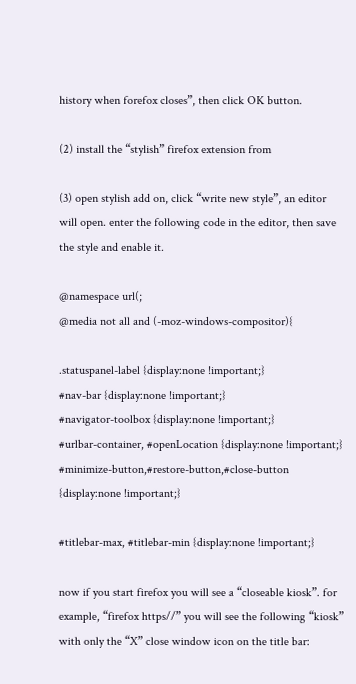history when forefox closes”, then click OK button.

(2) install the “stylish” firefox extension from

(3) open stylish add on, click “write new style”, an editor will open. enter the following code in the editor, then save the style and enable it.

@namespace url(;
@media not all and (-moz-windows-compositor){

.statuspanel-label {display:none !important;}
#nav-bar {display:none !important;}
#navigator-toolbox {display:none !important;}
#urlbar-container, #openLocation {display:none !important;}
#minimize-button,#restore-button,#close-button {display:none !important;}

#titlebar-max, #titlebar-min {display:none !important;}

now if you start firefox you will see a “closeable kiosk”. for example, “firefox https//” you will see the following “kiosk” with only the “X” close window icon on the title bar: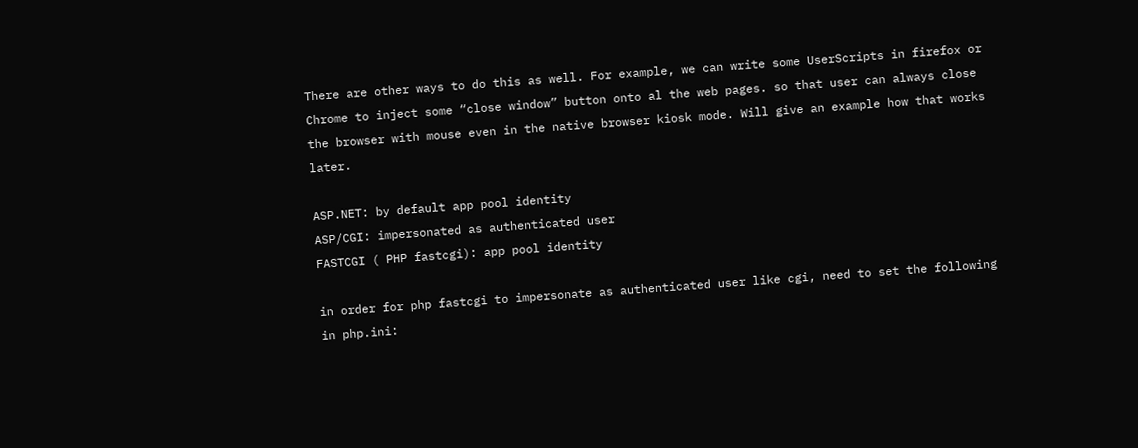There are other ways to do this as well. For example, we can write some UserScripts in firefox or Chrome to inject some “close window” button onto al the web pages. so that user can always close the browser with mouse even in the native browser kiosk mode. Will give an example how that works later.

ASP.NET: by default app pool identity
ASP/CGI: impersonated as authenticated user
FASTCGI ( PHP fastcgi): app pool identity

in order for php fastcgi to impersonate as authenticated user like cgi, need to set the following in php.ini: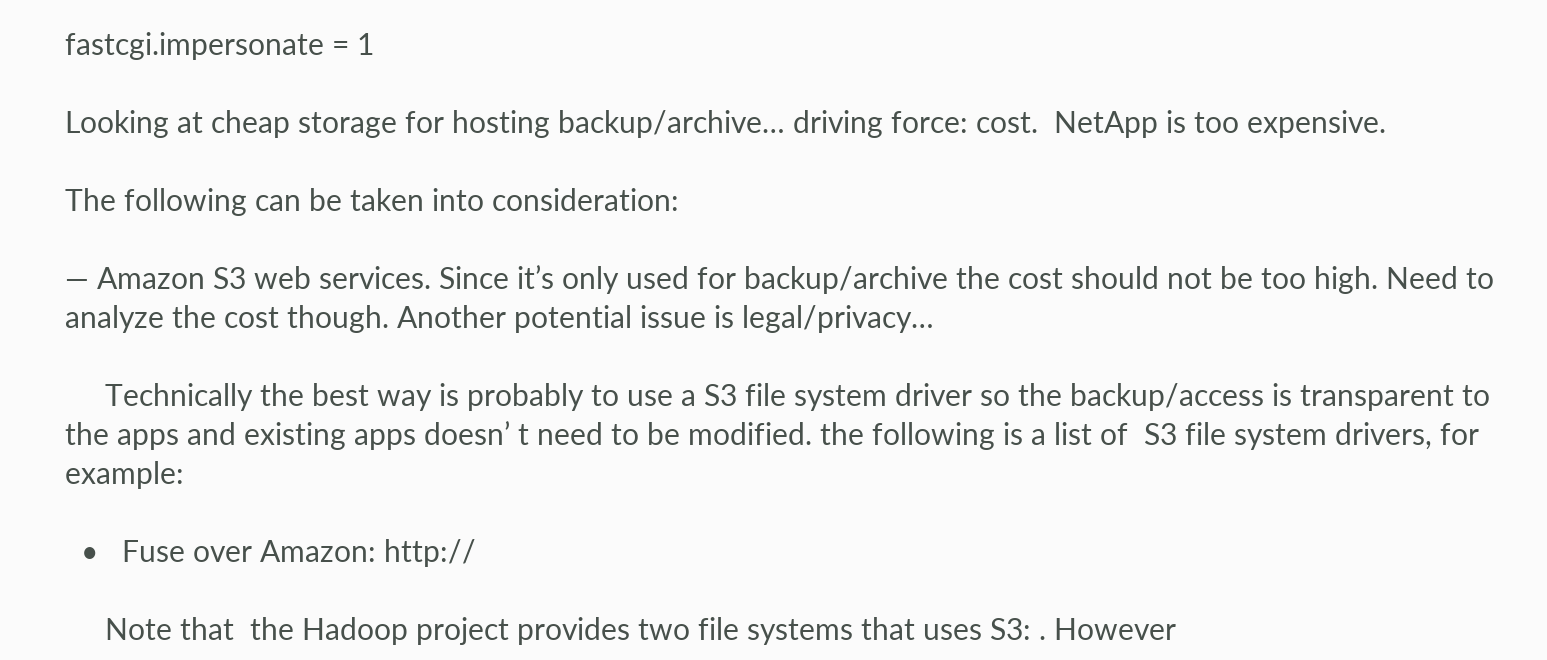fastcgi.impersonate = 1

Looking at cheap storage for hosting backup/archive… driving force: cost.  NetApp is too expensive.

The following can be taken into consideration:

— Amazon S3 web services. Since it’s only used for backup/archive the cost should not be too high. Need to analyze the cost though. Another potential issue is legal/privacy…

     Technically the best way is probably to use a S3 file system driver so the backup/access is transparent to the apps and existing apps doesn’ t need to be modified. the following is a list of  S3 file system drivers, for example:

  •   Fuse over Amazon: http://

     Note that  the Hadoop project provides two file systems that uses S3: . However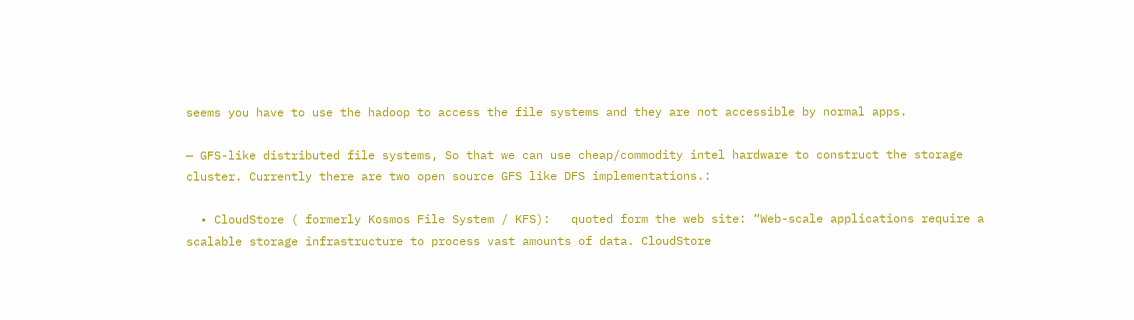seems you have to use the hadoop to access the file systems and they are not accessible by normal apps.

— GFS-like distributed file systems, So that we can use cheap/commodity intel hardware to construct the storage cluster. Currently there are two open source GFS like DFS implementations.:

  • CloudStore ( formerly Kosmos File System / KFS):   quoted form the web site: “Web-scale applications require a scalable storage infrastructure to process vast amounts of data. CloudStore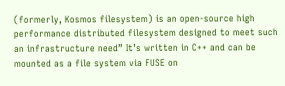(formerly, Kosmos filesystem) is an open-source high performance distributed filesystem designed to meet such an infrastructure need” It’s written in C++ and can be mounted as a file system via FUSE on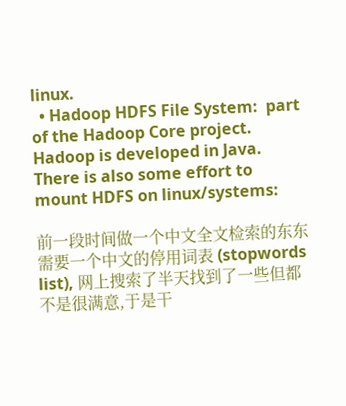linux.
  • Hadoop HDFS File System:  part of the Hadoop Core project.   Hadoop is developed in Java.  There is also some effort to mount HDFS on linux/systems:

前一段时间做一个中文全文检索的东东需要一个中文的停用词表 (stopwords list), 网上搜索了半天找到了一些但都不是很满意,于是干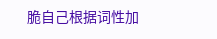脆自己根据词性加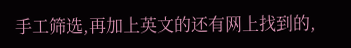手工筛选,再加上英文的还有网上找到的,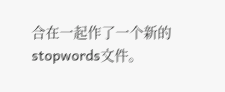合在一起作了一个新的stopwords文件。